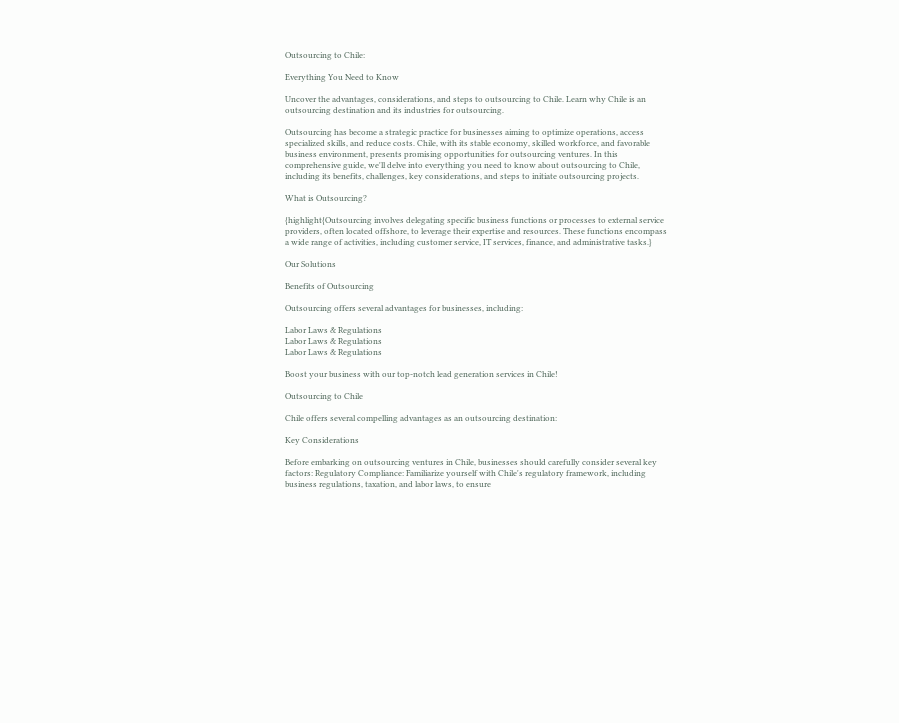Outsourcing to Chile:

Everything You Need to Know

Uncover the advantages, considerations, and steps to outsourcing to Chile. Learn why Chile is an outsourcing destination and its industries for outsourcing.

Outsourcing has become a strategic practice for businesses aiming to optimize operations, access specialized skills, and reduce costs. Chile, with its stable economy, skilled workforce, and favorable business environment, presents promising opportunities for outsourcing ventures. In this comprehensive guide, we'll delve into everything you need to know about outsourcing to Chile, including its benefits, challenges, key considerations, and steps to initiate outsourcing projects.

What is Outsourcing?

{highlight{Outsourcing involves delegating specific business functions or processes to external service providers, often located offshore, to leverage their expertise and resources. These functions encompass a wide range of activities, including customer service, IT services, finance, and administrative tasks.}

Our Solutions

Benefits of Outsourcing

Outsourcing offers several advantages for businesses, including:

Labor Laws & Regulations
Labor Laws & Regulations
Labor Laws & Regulations

Boost your business with our top-notch lead generation services in Chile!

Outsourcing to Chile

Chile offers several compelling advantages as an outsourcing destination:

Key Considerations

Before embarking on outsourcing ventures in Chile, businesses should carefully consider several key factors: Regulatory Compliance: Familiarize yourself with Chile's regulatory framework, including business regulations, taxation, and labor laws, to ensure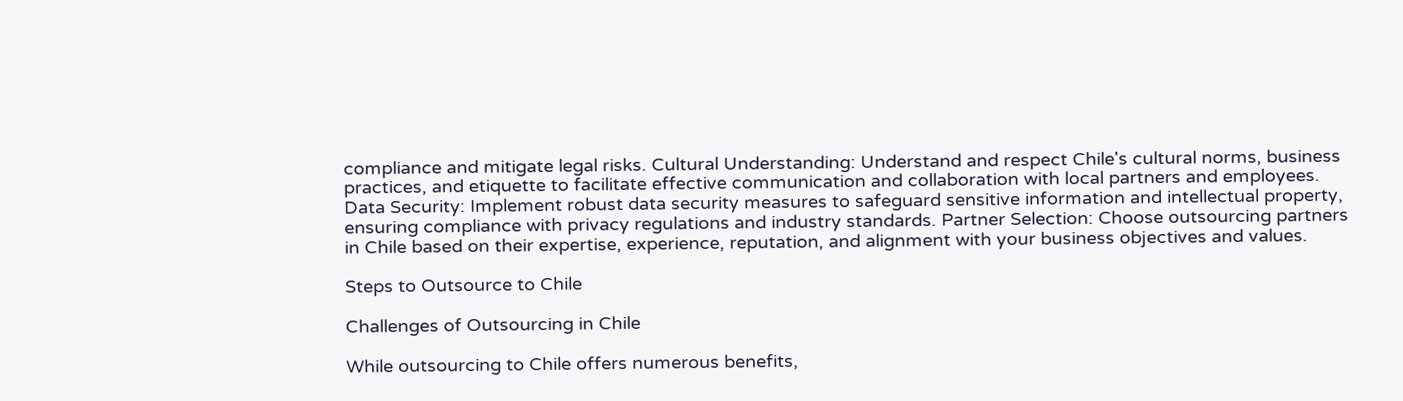compliance and mitigate legal risks. Cultural Understanding: Understand and respect Chile's cultural norms, business practices, and etiquette to facilitate effective communication and collaboration with local partners and employees. Data Security: Implement robust data security measures to safeguard sensitive information and intellectual property, ensuring compliance with privacy regulations and industry standards. Partner Selection: Choose outsourcing partners in Chile based on their expertise, experience, reputation, and alignment with your business objectives and values.

Steps to Outsource to Chile

Challenges of Outsourcing in Chile

While outsourcing to Chile offers numerous benefits,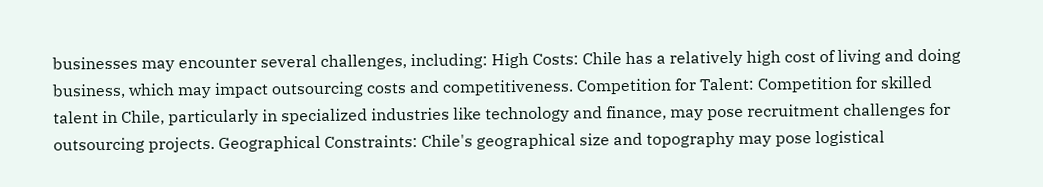businesses may encounter several challenges, including: High Costs: Chile has a relatively high cost of living and doing business, which may impact outsourcing costs and competitiveness. Competition for Talent: Competition for skilled talent in Chile, particularly in specialized industries like technology and finance, may pose recruitment challenges for outsourcing projects. Geographical Constraints: Chile's geographical size and topography may pose logistical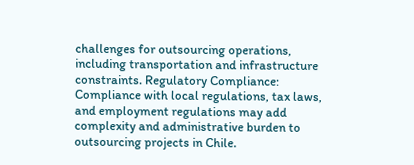challenges for outsourcing operations, including transportation and infrastructure constraints. Regulatory Compliance: Compliance with local regulations, tax laws, and employment regulations may add complexity and administrative burden to outsourcing projects in Chile.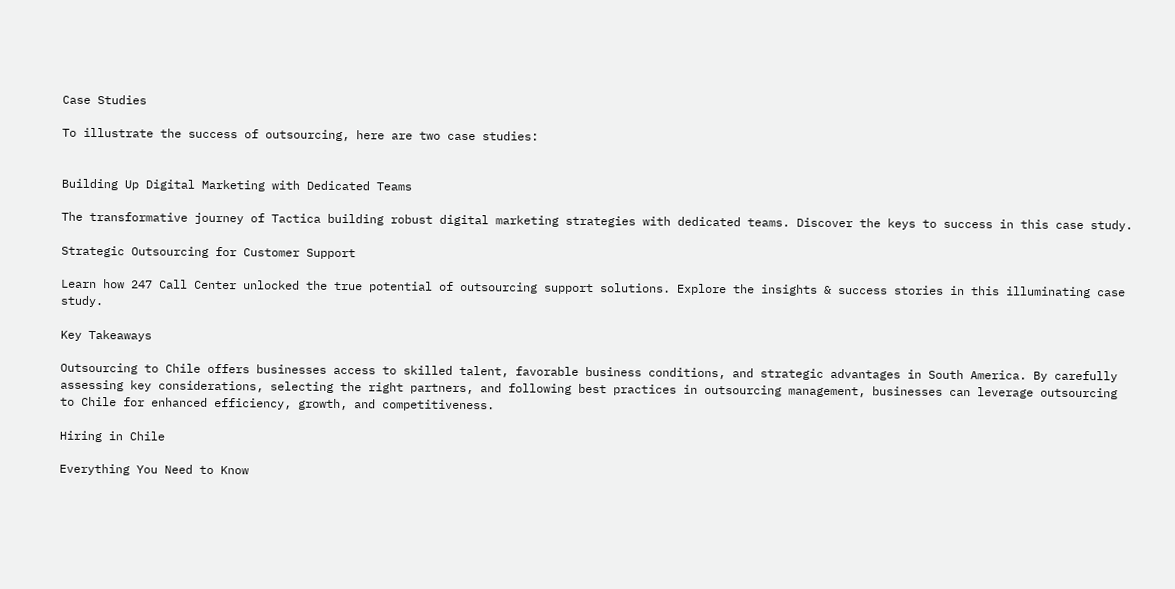Case Studies

To illustrate the success of outsourcing, here are two case studies:


Building Up Digital Marketing with Dedicated Teams

The transformative journey of Tactica building robust digital marketing strategies with dedicated teams. Discover the keys to success in this case study.

Strategic Outsourcing for Customer Support

Learn how 247 Call Center unlocked the true potential of outsourcing support solutions. Explore the insights & success stories in this illuminating case study.

Key Takeaways

Outsourcing to Chile offers businesses access to skilled talent, favorable business conditions, and strategic advantages in South America. By carefully assessing key considerations, selecting the right partners, and following best practices in outsourcing management, businesses can leverage outsourcing to Chile for enhanced efficiency, growth, and competitiveness.

Hiring in Chile

Everything You Need to Know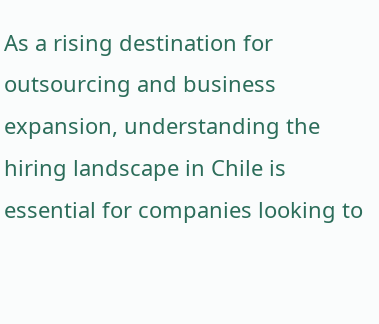As a rising destination for outsourcing and business expansion, understanding the hiring landscape in Chile is essential for companies looking to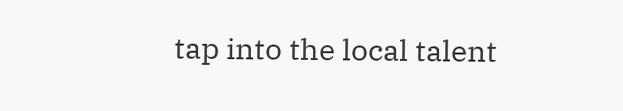tap into the local talent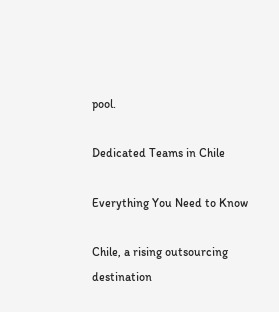pool.

Dedicated Teams in Chile

Everything You Need to Know

Chile, a rising outsourcing destination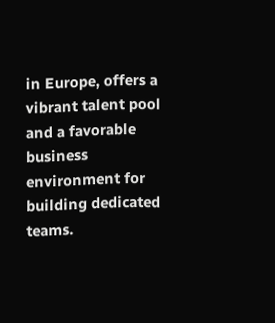in Europe, offers a vibrant talent pool and a favorable business environment for building dedicated teams.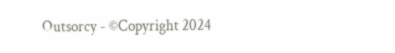Outsorcy - ©Copyright 2024